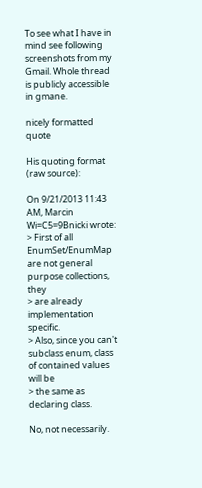To see what I have in mind see following screenshots from my Gmail. Whole thread is publicly accessible in gmane.

nicely formatted quote

His quoting format (raw source):

On 9/21/2013 11:43 AM, Marcin Wi=C5=9Bnicki wrote:
> First of all EnumSet/EnumMap are not general purpose collections, they
> are already implementation specific.
> Also, since you can't subclass enum, class of contained values will be
> the same as declaring class.

No, not necessarily.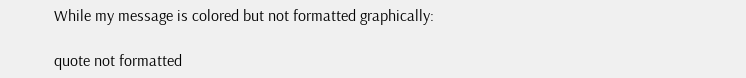While my message is colored but not formatted graphically:

quote not formatted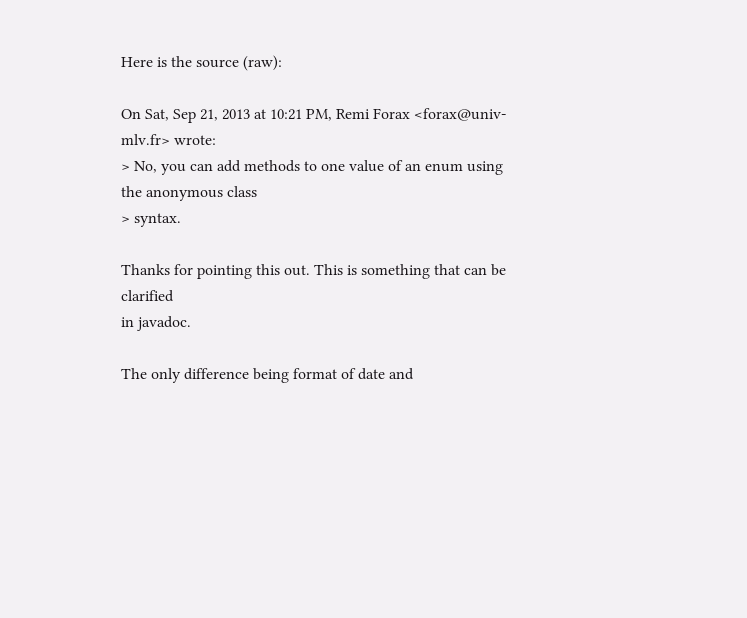Here is the source (raw):

On Sat, Sep 21, 2013 at 10:21 PM, Remi Forax <forax@univ-mlv.fr> wrote:
> No, you can add methods to one value of an enum using the anonymous class
> syntax.

Thanks for pointing this out. This is something that can be clarified
in javadoc.

The only difference being format of date and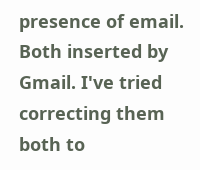presence of email. Both inserted by Gmail. I've tried correcting them both to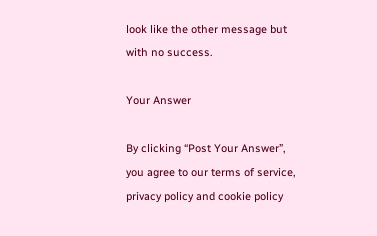look like the other message but with no success.

Your Answer

By clicking “Post Your Answer”, you agree to our terms of service, privacy policy and cookie policy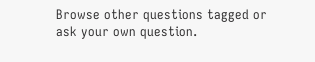Browse other questions tagged or ask your own question.